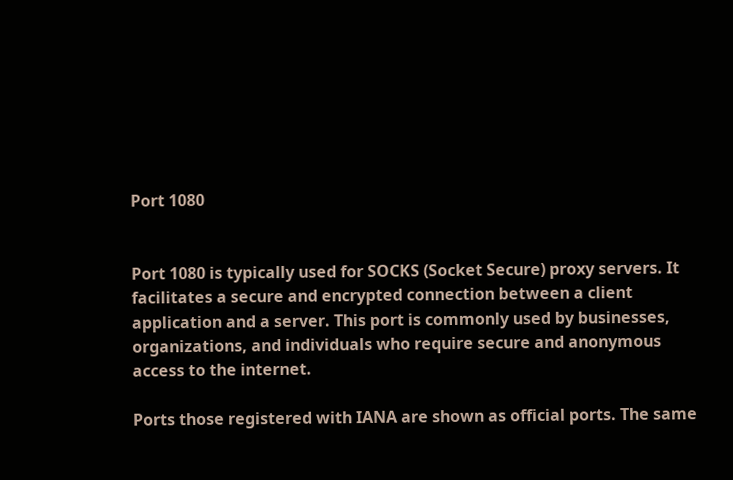Port 1080


Port 1080 is typically used for SOCKS (Socket Secure) proxy servers. It facilitates a secure and encrypted connection between a client application and a server. This port is commonly used by businesses, organizations, and individuals who require secure and anonymous access to the internet.

Ports those registered with IANA are shown as official ports. The same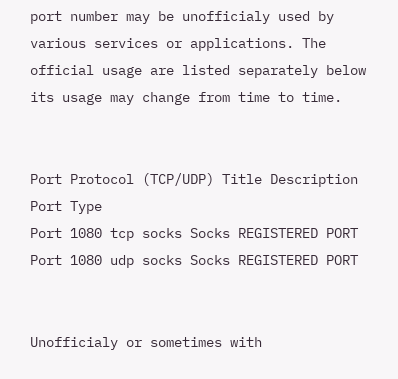port number may be unofficialy used by various services or applications. The official usage are listed separately below its usage may change from time to time.


Port Protocol (TCP/UDP) Title Description Port Type
Port 1080 tcp socks Socks REGISTERED PORT
Port 1080 udp socks Socks REGISTERED PORT


Unofficialy or sometimes with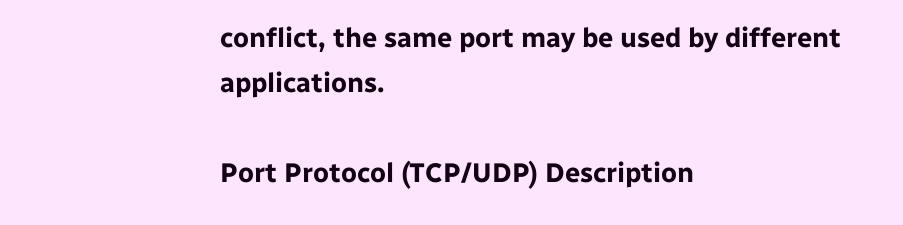conflict, the same port may be used by different applications.

Port Protocol (TCP/UDP) Description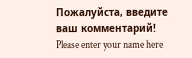Пожалуйста, введите ваш комментарий!
Please enter your name here